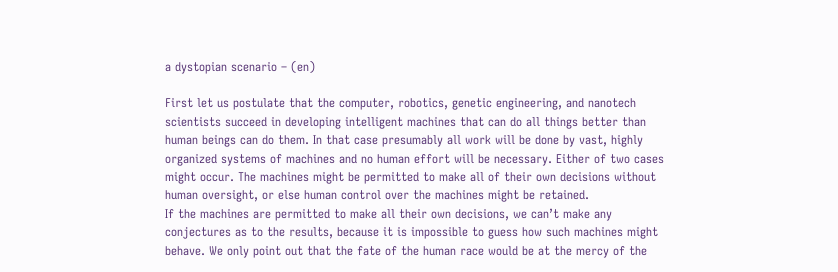a dystopian scenario – (en)

First let us postulate that the computer, robotics, genetic engineering, and nanotech scientists succeed in developing intelligent machines that can do all things better than human beings can do them. In that case presumably all work will be done by vast, highly organized systems of machines and no human effort will be necessary. Either of two cases might occur. The machines might be permitted to make all of their own decisions without human oversight, or else human control over the machines might be retained.
If the machines are permitted to make all their own decisions, we can’t make any conjectures as to the results, because it is impossible to guess how such machines might behave. We only point out that the fate of the human race would be at the mercy of the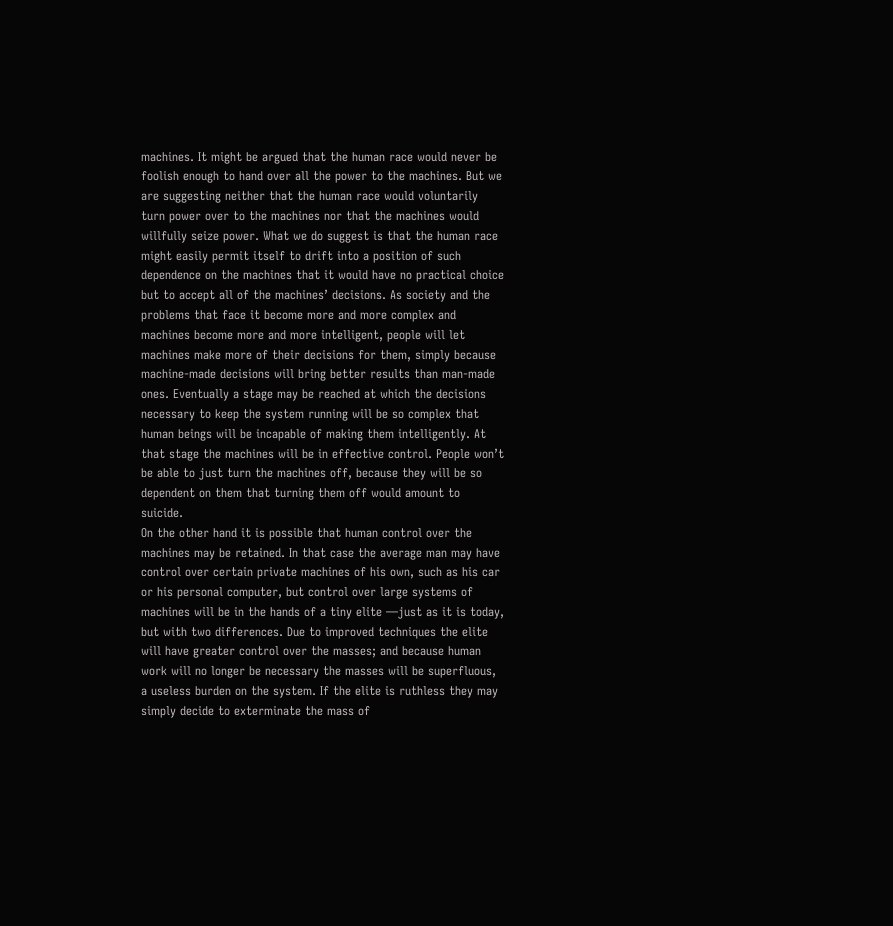machines. It might be argued that the human race would never be foolish enough to hand over all the power to the machines. But we are suggesting neither that the human race would voluntarily turn power over to the machines nor that the machines would willfully seize power. What we do suggest is that the human race might easily permit itself to drift into a position of such dependence on the machines that it would have no practical choice but to accept all of the machines’ decisions. As society and the problems that face it become more and more complex and machines become more and more intelligent, people will let machines make more of their decisions for them, simply because machine-made decisions will bring better results than man-made ones. Eventually a stage may be reached at which the decisions necessary to keep the system running will be so complex that human beings will be incapable of making them intelligently. At that stage the machines will be in effective control. People won’t be able to just turn the machines off, because they will be so dependent on them that turning them off would amount to suicide.
On the other hand it is possible that human control over the machines may be retained. In that case the average man may have control over certain private machines of his own, such as his car or his personal computer, but control over large systems of machines will be in the hands of a tiny elite —just as it is today, but with two differences. Due to improved techniques the elite will have greater control over the masses; and because human work will no longer be necessary the masses will be superfluous, a useless burden on the system. If the elite is ruthless they may simply decide to exterminate the mass of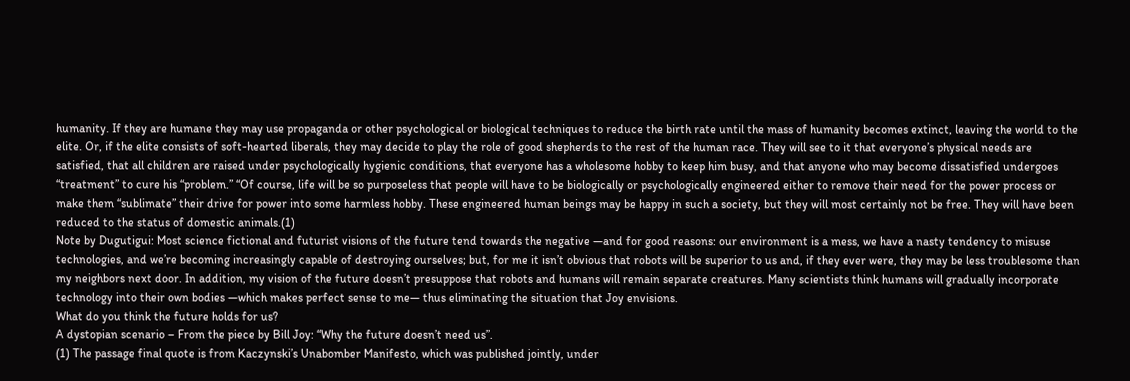humanity. If they are humane they may use propaganda or other psychological or biological techniques to reduce the birth rate until the mass of humanity becomes extinct, leaving the world to the elite. Or, if the elite consists of soft-hearted liberals, they may decide to play the role of good shepherds to the rest of the human race. They will see to it that everyone’s physical needs are satisfied, that all children are raised under psychologically hygienic conditions, that everyone has a wholesome hobby to keep him busy, and that anyone who may become dissatisfied undergoes “treatment” to cure his “problem.” “Of course, life will be so purposeless that people will have to be biologically or psychologically engineered either to remove their need for the power process or make them “sublimate” their drive for power into some harmless hobby. These engineered human beings may be happy in such a society, but they will most certainly not be free. They will have been reduced to the status of domestic animals.(1)
Note by Dugutigui: Most science fictional and futurist visions of the future tend towards the negative —and for good reasons: our environment is a mess, we have a nasty tendency to misuse technologies, and we’re becoming increasingly capable of destroying ourselves; but, for me it isn’t obvious that robots will be superior to us and, if they ever were, they may be less troublesome than my neighbors next door. In addition, my vision of the future doesn’t presuppose that robots and humans will remain separate creatures. Many scientists think humans will gradually incorporate technology into their own bodies —which makes perfect sense to me— thus eliminating the situation that Joy envisions.
What do you think the future holds for us?
A dystopian scenario – From the piece by Bill Joy: “Why the future doesn’t need us”.
(1) The passage final quote is from Kaczynski’s Unabomber Manifesto, which was published jointly, under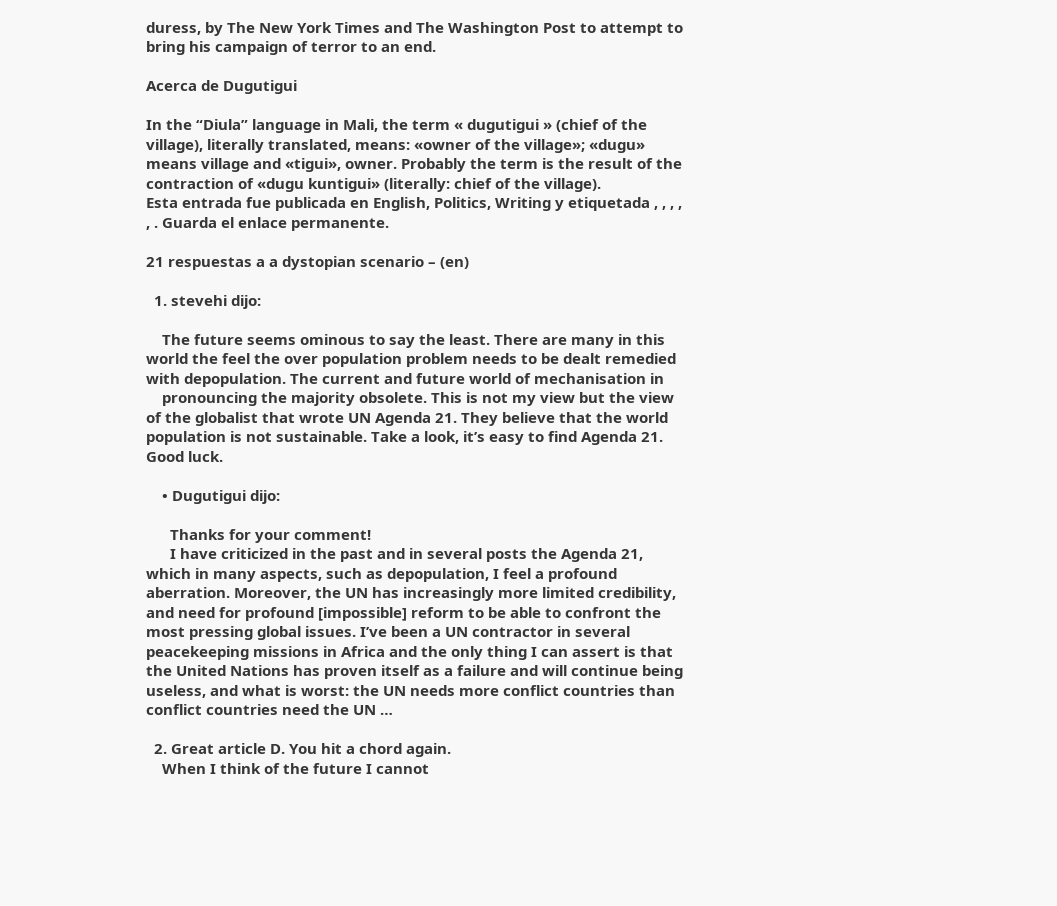duress, by The New York Times and The Washington Post to attempt to bring his campaign of terror to an end.

Acerca de Dugutigui

In the “Diula” language in Mali, the term « dugutigui » (chief of the village), literally translated, means: «owner of the village»; «dugu» means village and «tigui», owner. Probably the term is the result of the contraction of «dugu kuntigui» (literally: chief of the village).
Esta entrada fue publicada en English, Politics, Writing y etiquetada , , , , , . Guarda el enlace permanente.

21 respuestas a a dystopian scenario – (en)

  1. stevehi dijo:

    The future seems ominous to say the least. There are many in this world the feel the over population problem needs to be dealt remedied with depopulation. The current and future world of mechanisation in
    pronouncing the majority obsolete. This is not my view but the view of the globalist that wrote UN Agenda 21. They believe that the world population is not sustainable. Take a look, it’s easy to find Agenda 21. Good luck.

    • Dugutigui dijo:

      Thanks for your comment!
      I have criticized in the past and in several posts the Agenda 21, which in many aspects, such as depopulation, I feel a profound aberration. Moreover, the UN has increasingly more limited credibility, and need for profound [impossible] reform to be able to confront the most pressing global issues. I’ve been a UN contractor in several peacekeeping missions in Africa and the only thing I can assert is that the United Nations has proven itself as a failure and will continue being useless, and what is worst: the UN needs more conflict countries than conflict countries need the UN …

  2. Great article D. You hit a chord again.
    When I think of the future I cannot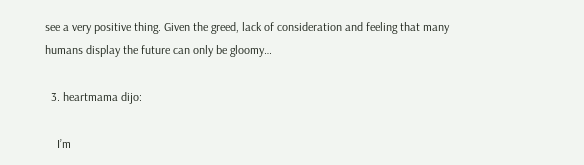see a very positive thing. Given the greed, lack of consideration and feeling that many humans display the future can only be gloomy…

  3. heartmama dijo:

    I’m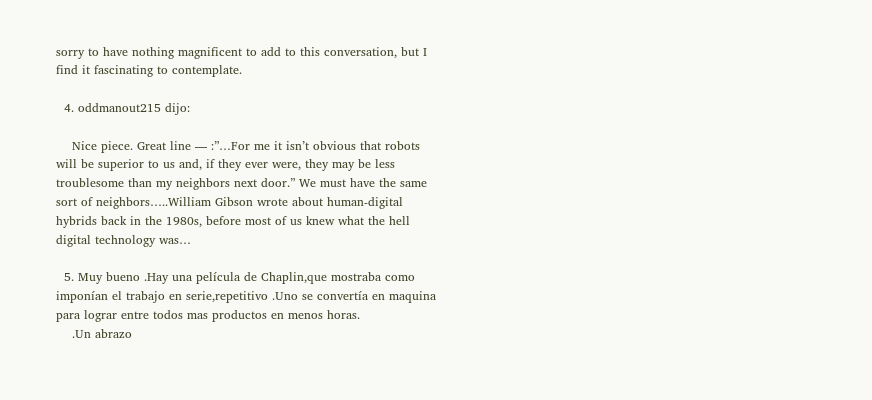sorry to have nothing magnificent to add to this conversation, but I find it fascinating to contemplate.

  4. oddmanout215 dijo:

    Nice piece. Great line — :”…For me it isn’t obvious that robots will be superior to us and, if they ever were, they may be less troublesome than my neighbors next door.” We must have the same sort of neighbors…..William Gibson wrote about human-digital hybrids back in the 1980s, before most of us knew what the hell digital technology was…

  5. Muy bueno .Hay una película de Chaplin,que mostraba como imponían el trabajo en serie,repetitivo .Uno se convertía en maquina para lograr entre todos mas productos en menos horas.
    .Un abrazo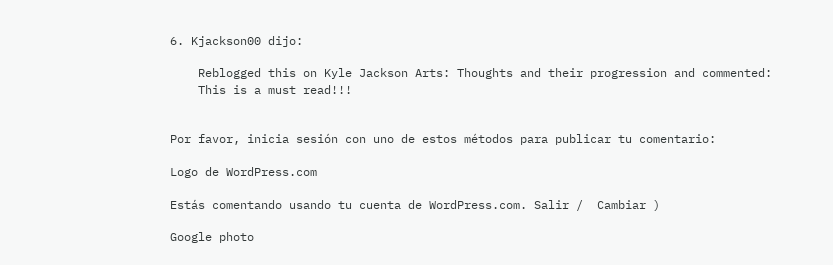6. Kjackson00 dijo:

    Reblogged this on Kyle Jackson Arts: Thoughts and their progression and commented:
    This is a must read!!!


Por favor, inicia sesión con uno de estos métodos para publicar tu comentario:

Logo de WordPress.com

Estás comentando usando tu cuenta de WordPress.com. Salir /  Cambiar )

Google photo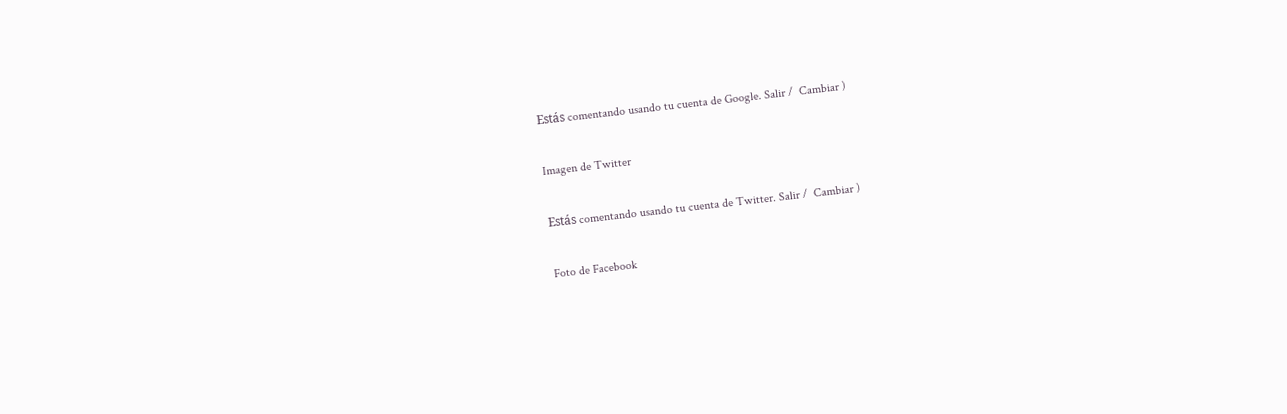Estás comentando usando tu cuenta de Google. Salir /  Cambiar )

Imagen de Twitter

Estás comentando usando tu cuenta de Twitter. Salir /  Cambiar )

Foto de Facebook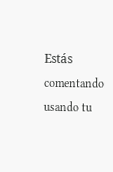Estás comentando usando tu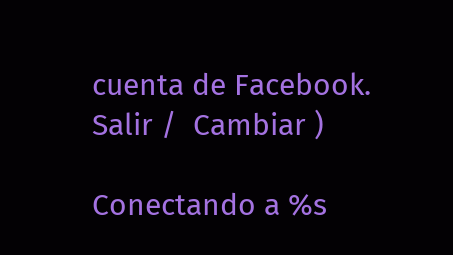cuenta de Facebook. Salir /  Cambiar )

Conectando a %s